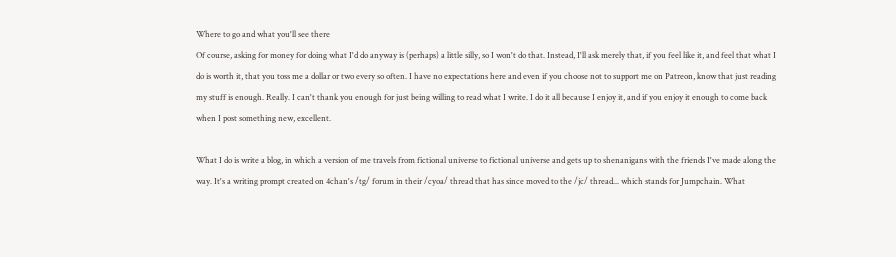Where to go and what you'll see there
Of course, asking for money for doing what I'd do anyway is (perhaps) a little silly, so I won't do that. Instead, I'll ask merely that, if you feel like it, and feel that what I do is worth it, that you toss me a dollar or two every so often. I have no expectations here and even if you choose not to support me on Patreon, know that just reading my stuff is enough. Really. I can't thank you enough for just being willing to read what I write. I do it all because I enjoy it, and if you enjoy it enough to come back when I post something new, excellent.

What I do is write a blog, in which a version of me travels from fictional universe to fictional universe and gets up to shenanigans with the friends I've made along the way. It's a writing prompt created on 4chan's /tg/ forum in their /cyoa/ thread that has since moved to the /jc/ thread... which stands for Jumpchain. What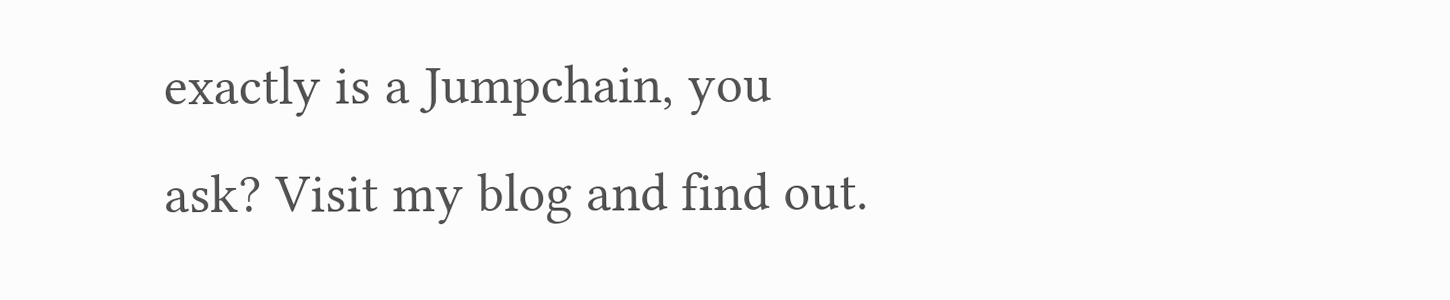exactly is a Jumpchain, you ask? Visit my blog and find out.